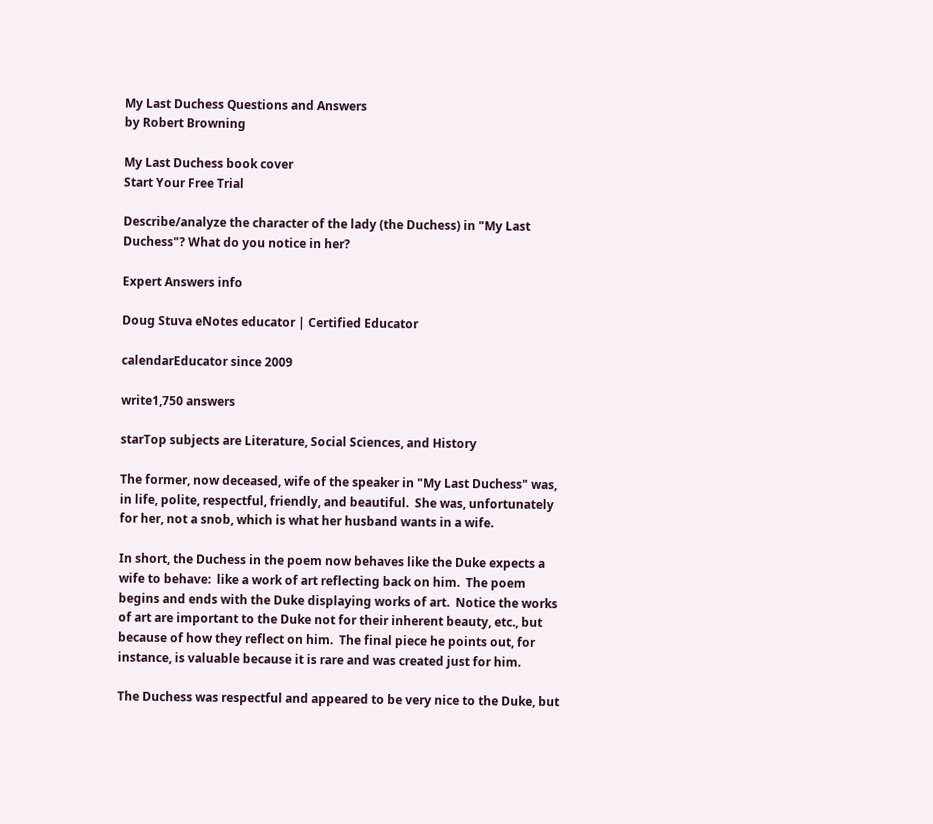My Last Duchess Questions and Answers
by Robert Browning

My Last Duchess book cover
Start Your Free Trial

Describe/analyze the character of the lady (the Duchess) in "My Last Duchess"? What do you notice in her?

Expert Answers info

Doug Stuva eNotes educator | Certified Educator

calendarEducator since 2009

write1,750 answers

starTop subjects are Literature, Social Sciences, and History

The former, now deceased, wife of the speaker in "My Last Duchess" was, in life, polite, respectful, friendly, and beautiful.  She was, unfortunately for her, not a snob, which is what her husband wants in a wife.

In short, the Duchess in the poem now behaves like the Duke expects a wife to behave:  like a work of art reflecting back on him.  The poem begins and ends with the Duke displaying works of art.  Notice the works of art are important to the Duke not for their inherent beauty, etc., but because of how they reflect on him.  The final piece he points out, for instance, is valuable because it is rare and was created just for him.

The Duchess was respectful and appeared to be very nice to the Duke, but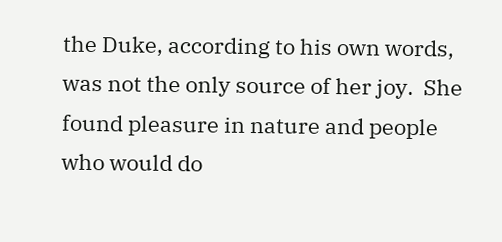the Duke, according to his own words, was not the only source of her joy.  She found pleasure in nature and people who would do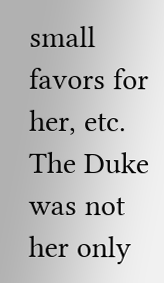small favors for her, etc.  The Duke was not her only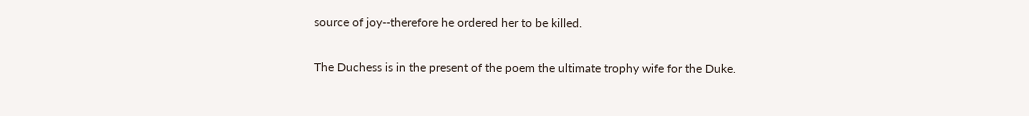source of joy--therefore he ordered her to be killed.

The Duchess is in the present of the poem the ultimate trophy wife for the Duke.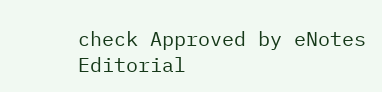check Approved by eNotes Editorial